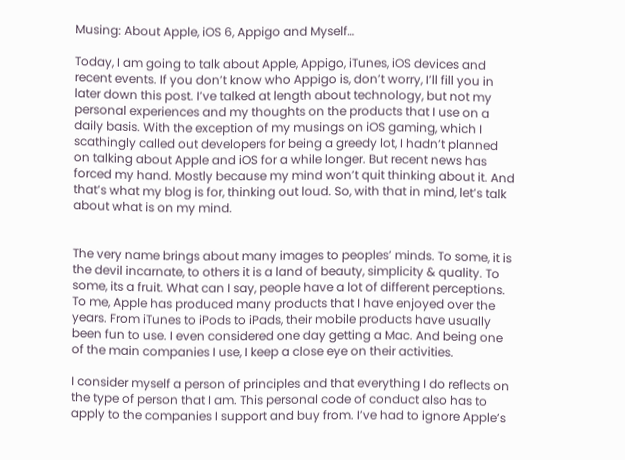Musing: About Apple, iOS 6, Appigo and Myself…

Today, I am going to talk about Apple, Appigo, iTunes, iOS devices and recent events. If you don’t know who Appigo is, don’t worry, I’ll fill you in later down this post. I’ve talked at length about technology, but not my personal experiences and my thoughts on the products that I use on a daily basis. With the exception of my musings on iOS gaming, which I scathingly called out developers for being a greedy lot, I hadn’t planned on talking about Apple and iOS for a while longer. But recent news has forced my hand. Mostly because my mind won’t quit thinking about it. And that’s what my blog is for, thinking out loud. So, with that in mind, let’s talk about what is on my mind.


The very name brings about many images to peoples’ minds. To some, it is the devil incarnate, to others it is a land of beauty, simplicity & quality. To some, its a fruit. What can I say, people have a lot of different perceptions. To me, Apple has produced many products that I have enjoyed over the years. From iTunes to iPods to iPads, their mobile products have usually been fun to use. I even considered one day getting a Mac. And being one of the main companies I use, I keep a close eye on their activities.

I consider myself a person of principles and that everything I do reflects on the type of person that I am. This personal code of conduct also has to apply to the companies I support and buy from. I’ve had to ignore Apple’s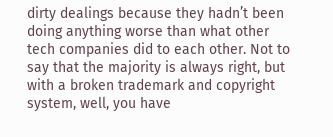dirty dealings because they hadn’t been doing anything worse than what other tech companies did to each other. Not to say that the majority is always right, but with a broken trademark and copyright system, well, you have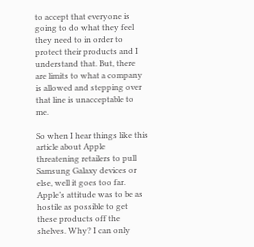to accept that everyone is going to do what they feel they need to in order to protect their products and I understand that. But, there are limits to what a company is allowed and stepping over that line is unacceptable to me.

So when I hear things like this article about Apple threatening retailers to pull Samsung Galaxy devices or else, well it goes too far. Apple’s attitude was to be as hostile as possible to get these products off the shelves. Why? I can only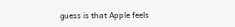guess is that Apple feels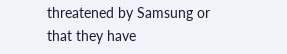threatened by Samsung or that they have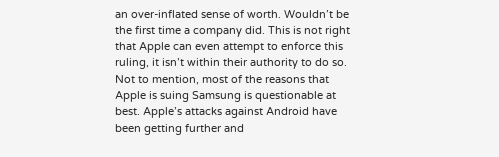an over-inflated sense of worth. Wouldn’t be the first time a company did. This is not right that Apple can even attempt to enforce this ruling, it isn’t within their authority to do so. Not to mention, most of the reasons that Apple is suing Samsung is questionable at best. Apple’s attacks against Android have been getting further and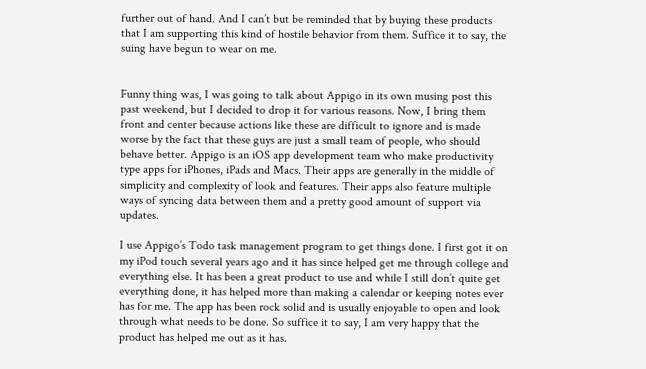further out of hand. And I can’t but be reminded that by buying these products that I am supporting this kind of hostile behavior from them. Suffice it to say, the suing have begun to wear on me.


Funny thing was, I was going to talk about Appigo in its own musing post this past weekend, but I decided to drop it for various reasons. Now, I bring them front and center because actions like these are difficult to ignore and is made worse by the fact that these guys are just a small team of people, who should behave better. Appigo is an iOS app development team who make productivity type apps for iPhones, iPads and Macs. Their apps are generally in the middle of simplicity and complexity of look and features. Their apps also feature multiple ways of syncing data between them and a pretty good amount of support via updates.

I use Appigo’s Todo task management program to get things done. I first got it on my iPod touch several years ago and it has since helped get me through college and everything else. It has been a great product to use and while I still don’t quite get everything done, it has helped more than making a calendar or keeping notes ever has for me. The app has been rock solid and is usually enjoyable to open and look through what needs to be done. So suffice it to say, I am very happy that the product has helped me out as it has.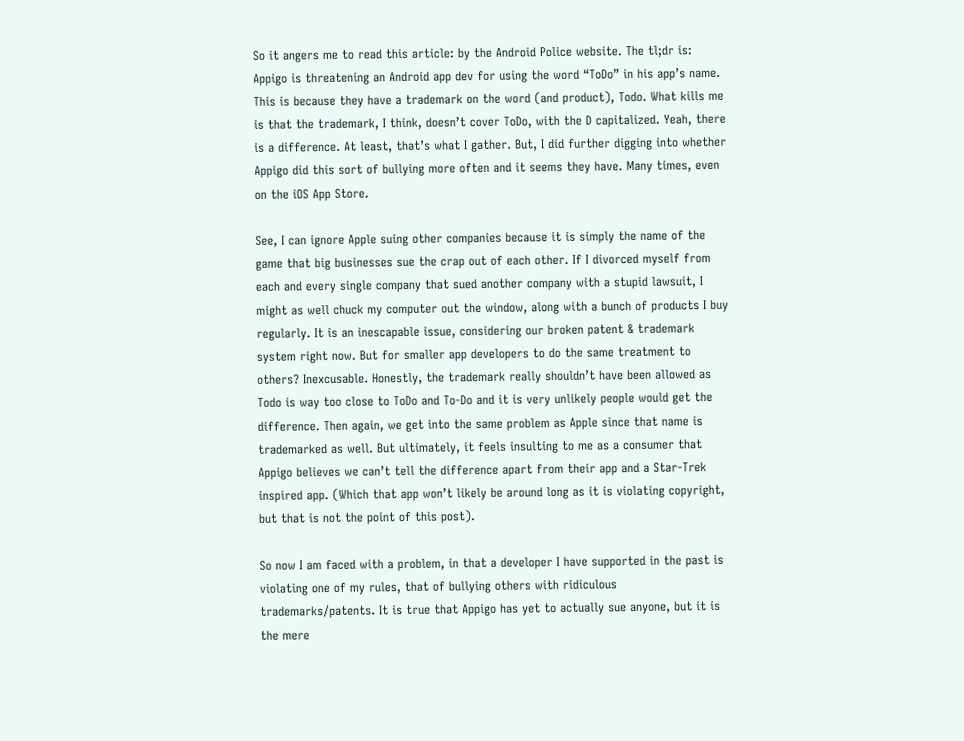So it angers me to read this article: by the Android Police website. The tl;dr is: Appigo is threatening an Android app dev for using the word “ToDo” in his app’s name. This is because they have a trademark on the word (and product), Todo. What kills me is that the trademark, I think, doesn’t cover ToDo, with the D capitalized. Yeah, there is a difference. At least, that’s what I gather. But, I did further digging into whether Appigo did this sort of bullying more often and it seems they have. Many times, even on the iOS App Store.

See, I can ignore Apple suing other companies because it is simply the name of the game that big businesses sue the crap out of each other. If I divorced myself from each and every single company that sued another company with a stupid lawsuit, I might as well chuck my computer out the window, along with a bunch of products I buy regularly. It is an inescapable issue, considering our broken patent & trademark system right now. But for smaller app developers to do the same treatment to others? Inexcusable. Honestly, the trademark really shouldn’t have been allowed as Todo is way too close to ToDo and To-Do and it is very unlikely people would get the difference. Then again, we get into the same problem as Apple since that name is trademarked as well. But ultimately, it feels insulting to me as a consumer that Appigo believes we can’t tell the difference apart from their app and a Star-Trek inspired app. (Which that app won’t likely be around long as it is violating copyright, but that is not the point of this post).

So now I am faced with a problem, in that a developer I have supported in the past is violating one of my rules, that of bullying others with ridiculous trademarks/patents. It is true that Appigo has yet to actually sue anyone, but it is the mere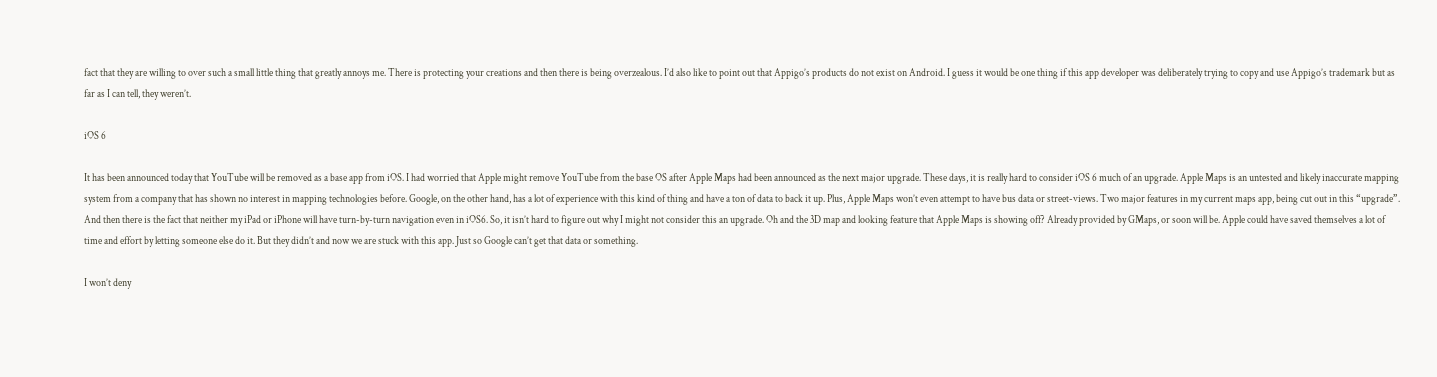fact that they are willing to over such a small little thing that greatly annoys me. There is protecting your creations and then there is being overzealous. I’d also like to point out that Appigo’s products do not exist on Android. I guess it would be one thing if this app developer was deliberately trying to copy and use Appigo’s trademark but as far as I can tell, they weren’t.

iOS 6

It has been announced today that YouTube will be removed as a base app from iOS. I had worried that Apple might remove YouTube from the base OS after Apple Maps had been announced as the next major upgrade. These days, it is really hard to consider iOS 6 much of an upgrade. Apple Maps is an untested and likely inaccurate mapping system from a company that has shown no interest in mapping technologies before. Google, on the other hand, has a lot of experience with this kind of thing and have a ton of data to back it up. Plus, Apple Maps won’t even attempt to have bus data or street-views. Two major features in my current maps app, being cut out in this “upgrade”. And then there is the fact that neither my iPad or iPhone will have turn-by-turn navigation even in iOS6. So, it isn’t hard to figure out why I might not consider this an upgrade. Oh and the 3D map and looking feature that Apple Maps is showing off? Already provided by GMaps, or soon will be. Apple could have saved themselves a lot of time and effort by letting someone else do it. But they didn’t and now we are stuck with this app. Just so Google can’t get that data or something.

I won’t deny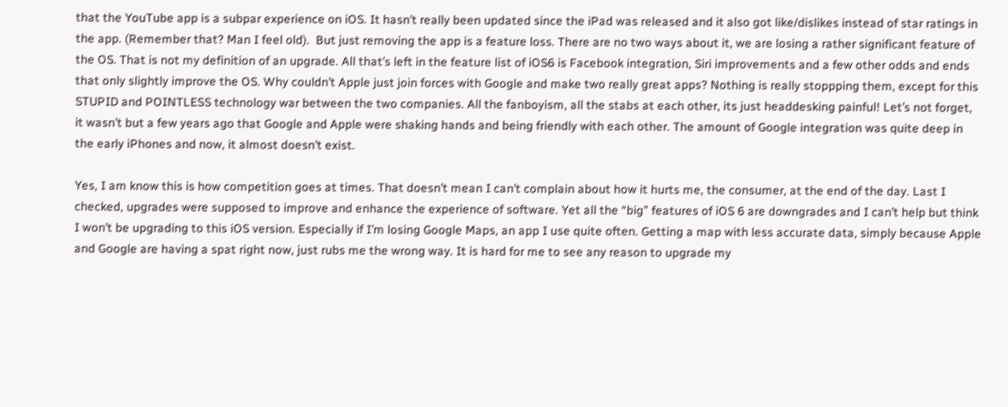that the YouTube app is a subpar experience on iOS. It hasn’t really been updated since the iPad was released and it also got like/dislikes instead of star ratings in the app. (Remember that? Man I feel old).  But just removing the app is a feature loss. There are no two ways about it, we are losing a rather significant feature of the OS. That is not my definition of an upgrade. All that’s left in the feature list of iOS6 is Facebook integration, Siri improvements and a few other odds and ends that only slightly improve the OS. Why couldn’t Apple just join forces with Google and make two really great apps? Nothing is really stoppping them, except for this STUPID and POINTLESS technology war between the two companies. All the fanboyism, all the stabs at each other, its just headdesking painful! Let’s not forget, it wasn’t but a few years ago that Google and Apple were shaking hands and being friendly with each other. The amount of Google integration was quite deep in the early iPhones and now, it almost doesn’t exist.

Yes, I am know this is how competition goes at times. That doesn’t mean I can’t complain about how it hurts me, the consumer, at the end of the day. Last I checked, upgrades were supposed to improve and enhance the experience of software. Yet all the “big” features of iOS 6 are downgrades and I can’t help but think I won’t be upgrading to this iOS version. Especially if I’m losing Google Maps, an app I use quite often. Getting a map with less accurate data, simply because Apple and Google are having a spat right now, just rubs me the wrong way. It is hard for me to see any reason to upgrade my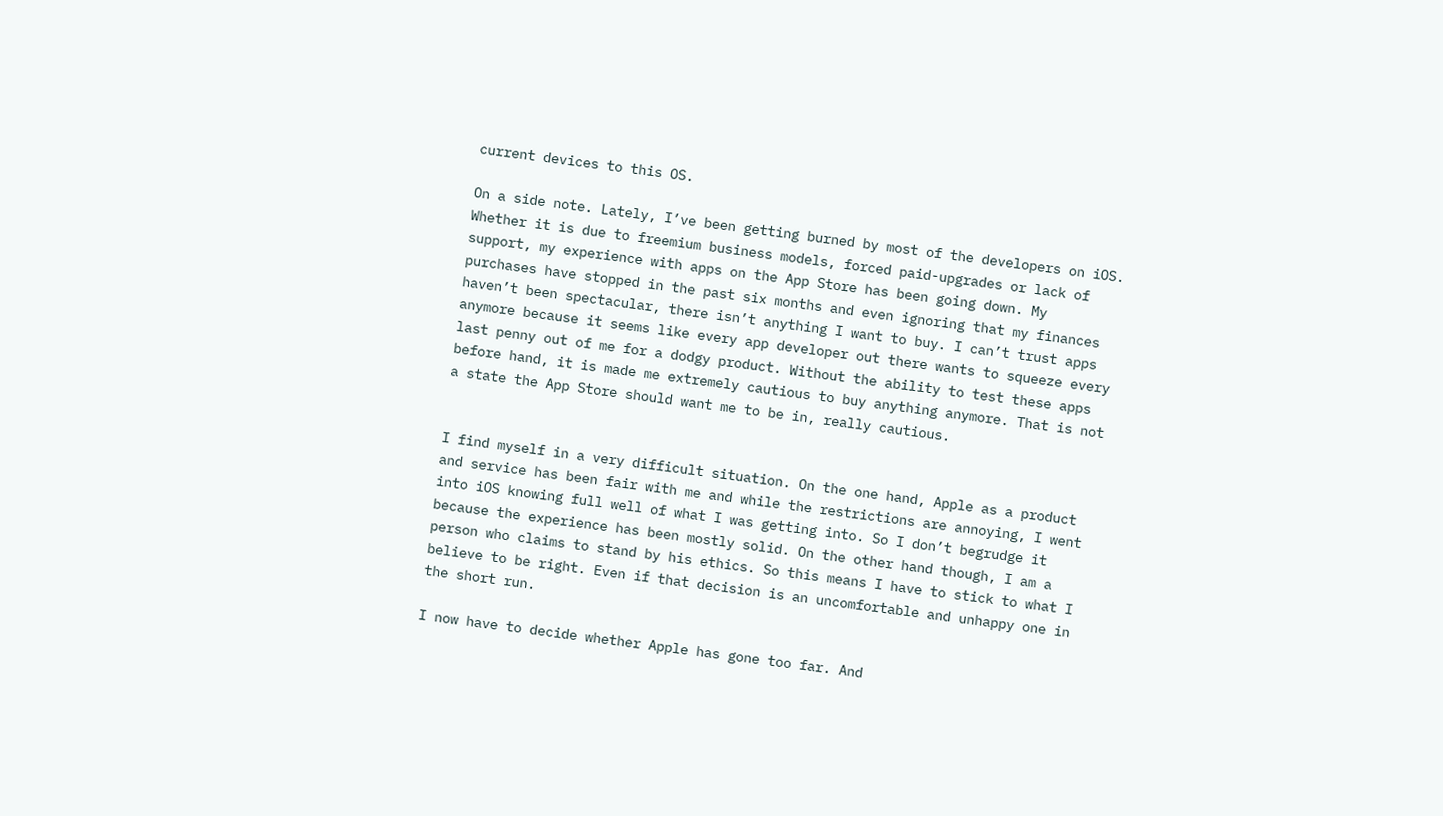current devices to this OS.

On a side note. Lately, I’ve been getting burned by most of the developers on iOS. Whether it is due to freemium business models, forced paid-upgrades or lack of support, my experience with apps on the App Store has been going down. My purchases have stopped in the past six months and even ignoring that my finances haven’t been spectacular, there isn’t anything I want to buy. I can’t trust apps anymore because it seems like every app developer out there wants to squeeze every last penny out of me for a dodgy product. Without the ability to test these apps before hand, it is made me extremely cautious to buy anything anymore. That is not a state the App Store should want me to be in, really cautious.


I find myself in a very difficult situation. On the one hand, Apple as a product and service has been fair with me and while the restrictions are annoying, I went into iOS knowing full well of what I was getting into. So I don’t begrudge it because the experience has been mostly solid. On the other hand though, I am a person who claims to stand by his ethics. So this means I have to stick to what I believe to be right. Even if that decision is an uncomfortable and unhappy one in the short run.

I now have to decide whether Apple has gone too far. And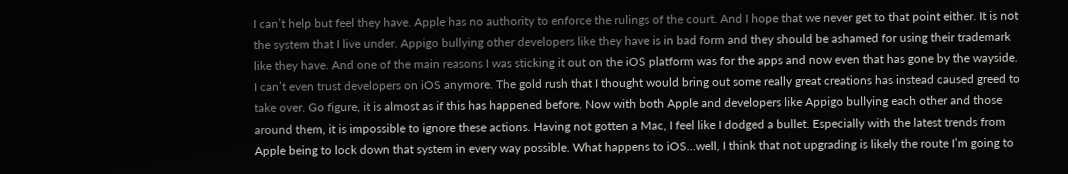I can’t help but feel they have. Apple has no authority to enforce the rulings of the court. And I hope that we never get to that point either. It is not the system that I live under. Appigo bullying other developers like they have is in bad form and they should be ashamed for using their trademark like they have. And one of the main reasons I was sticking it out on the iOS platform was for the apps and now even that has gone by the wayside. I can’t even trust developers on iOS anymore. The gold rush that I thought would bring out some really great creations has instead caused greed to take over. Go figure, it is almost as if this has happened before. Now with both Apple and developers like Appigo bullying each other and those around them, it is impossible to ignore these actions. Having not gotten a Mac, I feel like I dodged a bullet. Especially with the latest trends from Apple being to lock down that system in every way possible. What happens to iOS…well, I think that not upgrading is likely the route I’m going to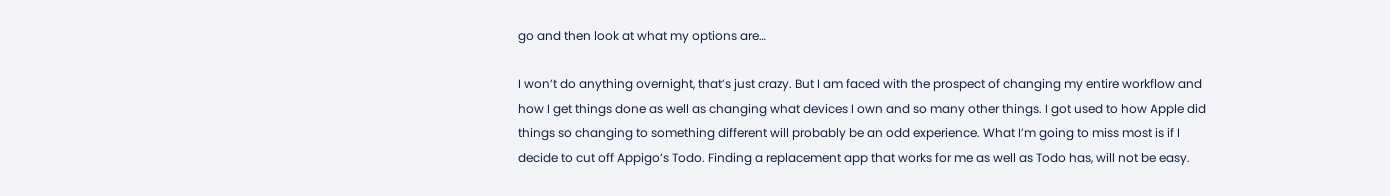go and then look at what my options are…

I won’t do anything overnight, that’s just crazy. But I am faced with the prospect of changing my entire workflow and how I get things done as well as changing what devices I own and so many other things. I got used to how Apple did things so changing to something different will probably be an odd experience. What I’m going to miss most is if I decide to cut off Appigo’s Todo. Finding a replacement app that works for me as well as Todo has, will not be easy.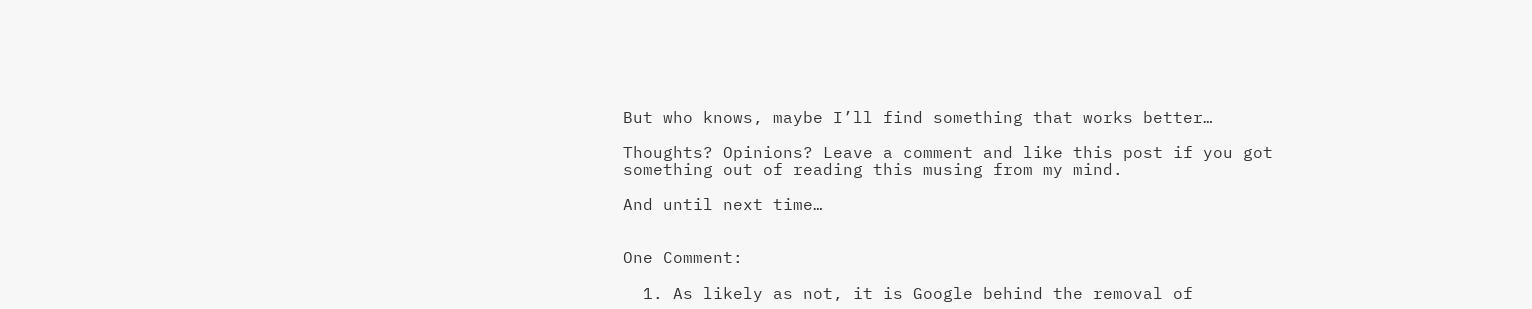But who knows, maybe I’ll find something that works better…

Thoughts? Opinions? Leave a comment and like this post if you got something out of reading this musing from my mind.

And until next time…


One Comment:

  1. As likely as not, it is Google behind the removal of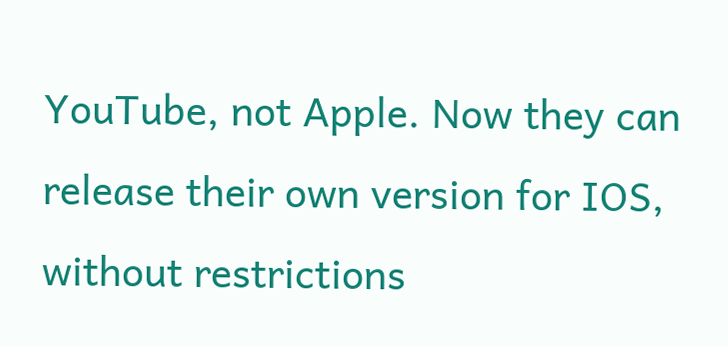YouTube, not Apple. Now they can release their own version for IOS, without restrictions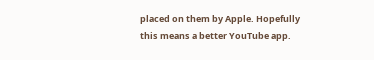placed on them by Apple. Hopefully this means a better YouTube app.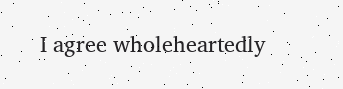I agree wholeheartedly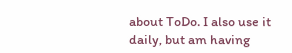about ToDo. I also use it daily, but am having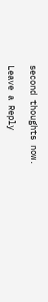second thoughts now.

Leave a Reply